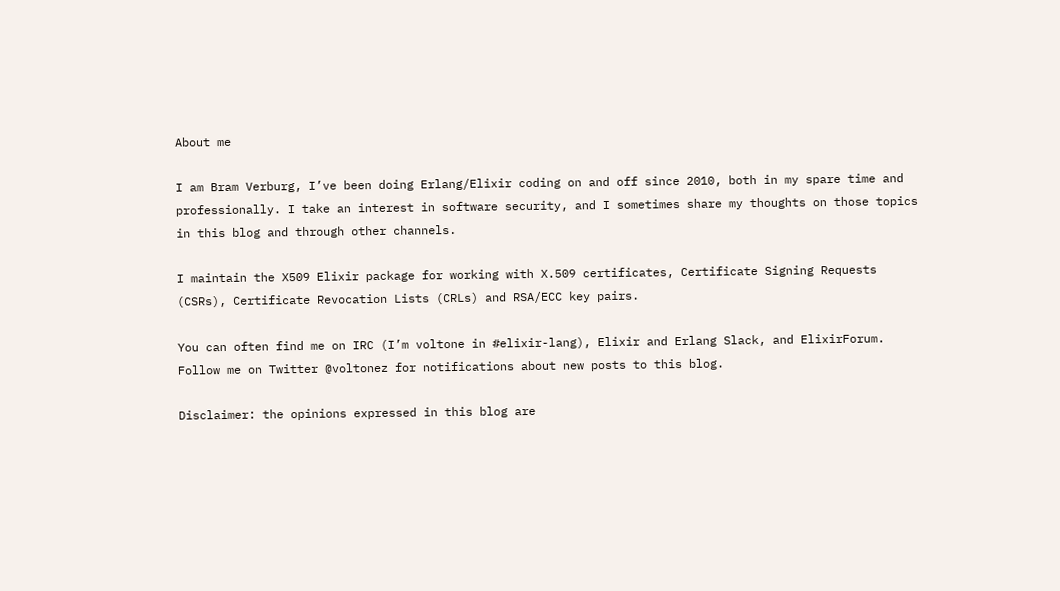About me

I am Bram Verburg, I’ve been doing Erlang/Elixir coding on and off since 2010, both in my spare time and professionally. I take an interest in software security, and I sometimes share my thoughts on those topics in this blog and through other channels.

I maintain the X509 Elixir package for working with X.509 certificates, Certificate Signing Requests (CSRs), Certificate Revocation Lists (CRLs) and RSA/ECC key pairs.

You can often find me on IRC (I’m voltone in #elixir-lang), Elixir and Erlang Slack, and ElixirForum. Follow me on Twitter @voltonez for notifications about new posts to this blog.

Disclaimer: the opinions expressed in this blog are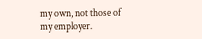my own, not those of my employer.